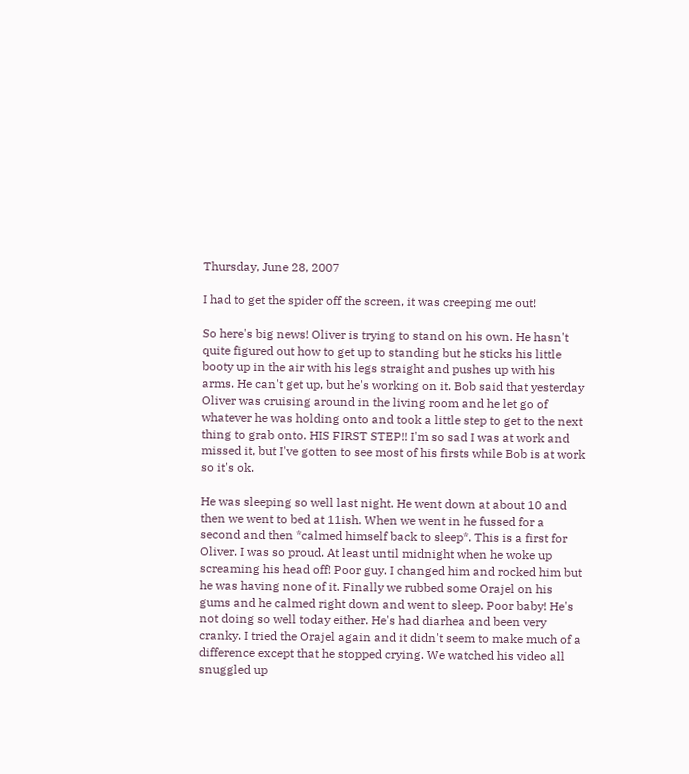Thursday, June 28, 2007

I had to get the spider off the screen, it was creeping me out!

So here's big news! Oliver is trying to stand on his own. He hasn't quite figured out how to get up to standing but he sticks his little booty up in the air with his legs straight and pushes up with his arms. He can't get up, but he's working on it. Bob said that yesterday Oliver was cruising around in the living room and he let go of whatever he was holding onto and took a little step to get to the next thing to grab onto. HIS FIRST STEP!! I'm so sad I was at work and missed it, but I've gotten to see most of his firsts while Bob is at work so it's ok.

He was sleeping so well last night. He went down at about 10 and then we went to bed at 11ish. When we went in he fussed for a second and then *calmed himself back to sleep*. This is a first for Oliver. I was so proud. At least until midnight when he woke up screaming his head off! Poor guy. I changed him and rocked him but he was having none of it. Finally we rubbed some Orajel on his gums and he calmed right down and went to sleep. Poor baby! He's not doing so well today either. He's had diarhea and been very cranky. I tried the Orajel again and it didn't seem to make much of a difference except that he stopped crying. We watched his video all snuggled up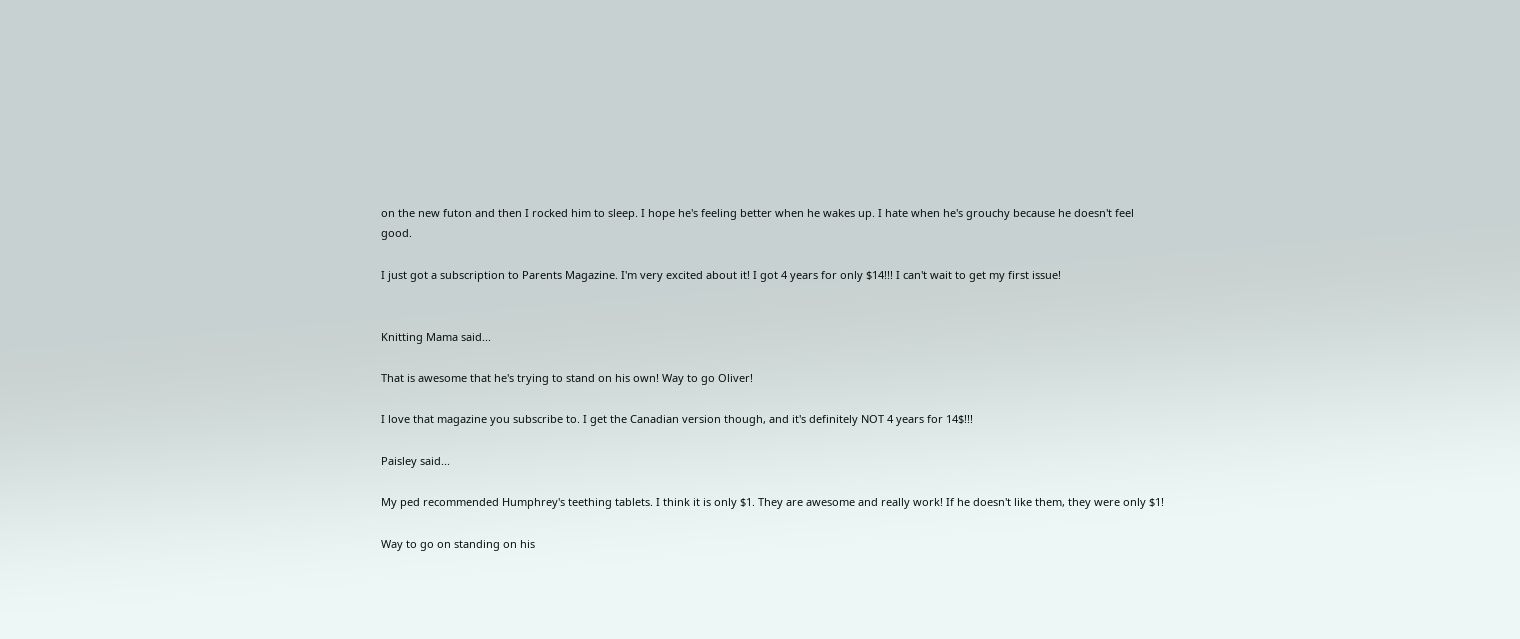on the new futon and then I rocked him to sleep. I hope he's feeling better when he wakes up. I hate when he's grouchy because he doesn't feel good.

I just got a subscription to Parents Magazine. I'm very excited about it! I got 4 years for only $14!!! I can't wait to get my first issue!


Knitting Mama said...

That is awesome that he's trying to stand on his own! Way to go Oliver!

I love that magazine you subscribe to. I get the Canadian version though, and it's definitely NOT 4 years for 14$!!!

Paisley said...

My ped recommended Humphrey's teething tablets. I think it is only $1. They are awesome and really work! If he doesn't like them, they were only $1!

Way to go on standing on his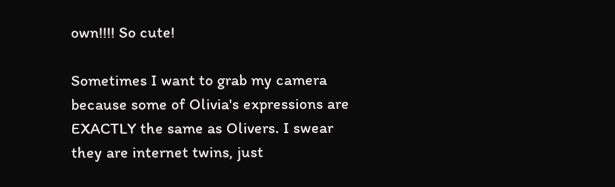own!!!! So cute!

Sometimes I want to grab my camera because some of Olivia's expressions are EXACTLY the same as Olivers. I swear they are internet twins, just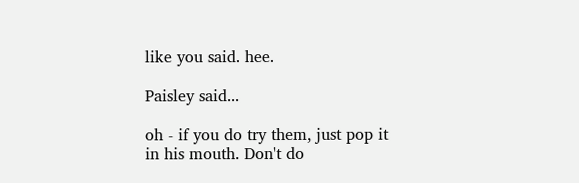like you said. hee.

Paisley said...

oh - if you do try them, just pop it in his mouth. Don't do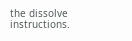the dissolve instructions.